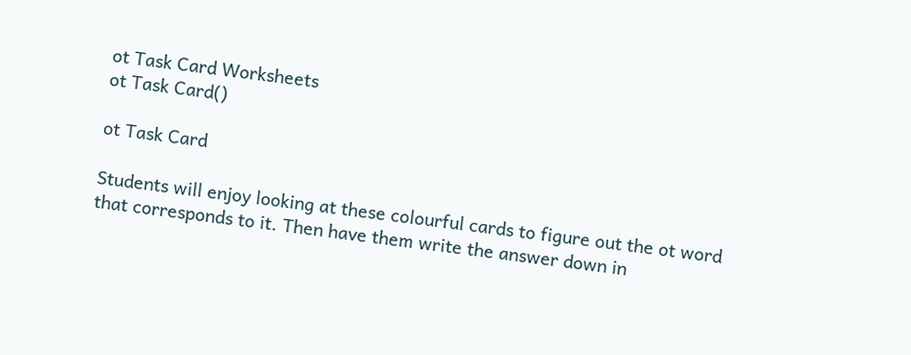ot Task Card Worksheets
ot Task Card()

ot Task Card

Students will enjoy looking at these colourful cards to figure out the ot word that corresponds to it. Then have them write the answer down in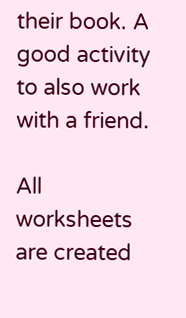their book. A good activity to also work with a friend.

All worksheets are created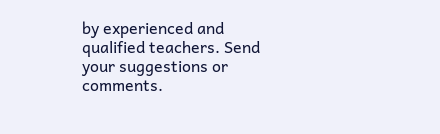by experienced and qualified teachers. Send your suggestions or comments.